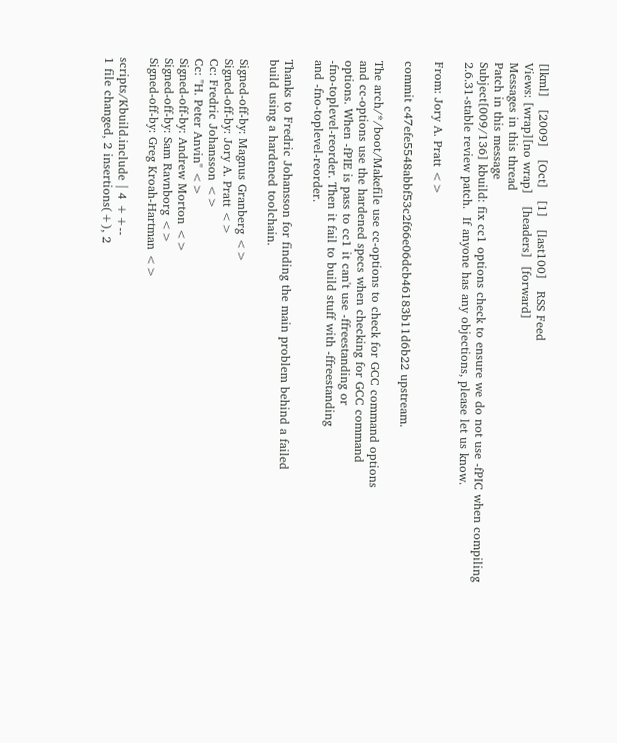[lkml]   [2009]   [Oct]   [1]   [last100]   RSS Feed
Views: [wrap][no wrap]   [headers]  [forward]
Messages in this thread
Patch in this message
Subject[009/136] kbuild: fix cc1 options check to ensure we do not use -fPIC when compiling
2.6.31-stable review patch.  If anyone has any objections, please let us know.

From: Jory A. Pratt <>

commit c47efe5548abbf53c2f66e06dcb46183b11d6b22 upstream.

The arch/*/boot/Makefile use cc-options to check for GCC command options
and cc-options use the hardened specs when checking for GCC command
options. When -fPIE is pass to cc1 it can't use -ffreestanding or
-fno-toplevel-reorder. Then it fail to build stuff with -ffreestanding
and -fno-toplevel-reorder.

Thanks to Fredric Johansson for finding the main problem behind a failed
build using a hardened toolchain.

Signed-off-by: Magnus Granberg <>
Signed-off-by: Jory A. Pratt <>
Cc: Fredric Johansson <>
Cc: "H. Peter Anvin" <>
Signed-off-by: Andrew Morton <>
Signed-off-by: Sam Ravnborg <>
Signed-off-by: Greg Kroah-Hartman <>

scripts/Kbuild.include | 4 ++--
1 file changed, 2 insertions(+), 2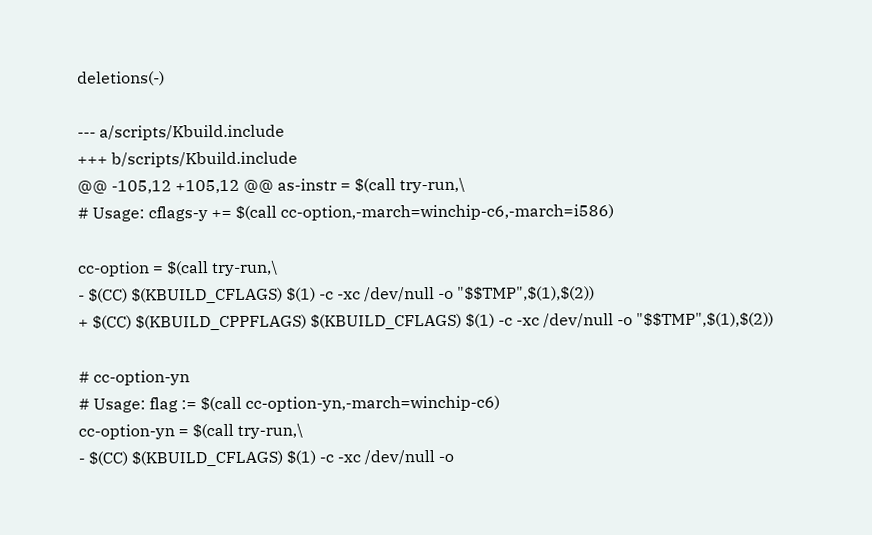deletions(-)

--- a/scripts/Kbuild.include
+++ b/scripts/Kbuild.include
@@ -105,12 +105,12 @@ as-instr = $(call try-run,\
# Usage: cflags-y += $(call cc-option,-march=winchip-c6,-march=i586)

cc-option = $(call try-run,\
- $(CC) $(KBUILD_CFLAGS) $(1) -c -xc /dev/null -o "$$TMP",$(1),$(2))
+ $(CC) $(KBUILD_CPPFLAGS) $(KBUILD_CFLAGS) $(1) -c -xc /dev/null -o "$$TMP",$(1),$(2))

# cc-option-yn
# Usage: flag := $(call cc-option-yn,-march=winchip-c6)
cc-option-yn = $(call try-run,\
- $(CC) $(KBUILD_CFLAGS) $(1) -c -xc /dev/null -o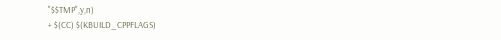"$$TMP",y,n)
+ $(CC) $(KBUILD_CPPFLAGS)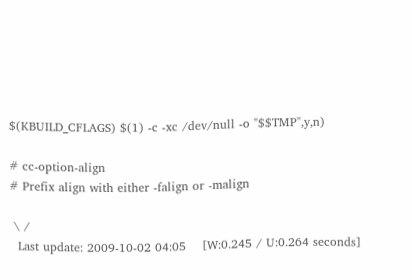$(KBUILD_CFLAGS) $(1) -c -xc /dev/null -o "$$TMP",y,n)

# cc-option-align
# Prefix align with either -falign or -malign

 \ /
  Last update: 2009-10-02 04:05    [W:0.245 / U:0.264 seconds]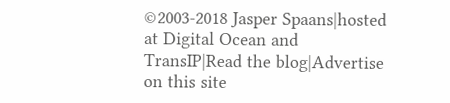©2003-2018 Jasper Spaans|hosted at Digital Ocean and TransIP|Read the blog|Advertise on this site